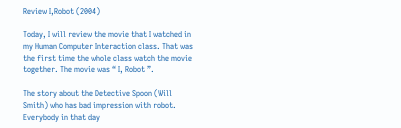Review I,Robot (2004)

Today, I will review the movie that I watched in my Human Computer Interaction class. That was the first time the whole class watch the movie together. The movie was “ I, Robot ”.

The story about the Detective Spoon (Will Smith) who has bad impression with robot. Everybody in that day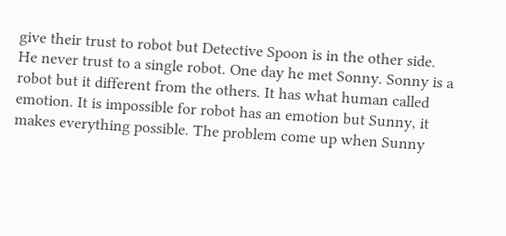give their trust to robot but Detective Spoon is in the other side. He never trust to a single robot. One day he met Sonny. Sonny is a robot but it different from the others. It has what human called emotion. It is impossible for robot has an emotion but Sunny, it makes everything possible. The problem come up when Sunny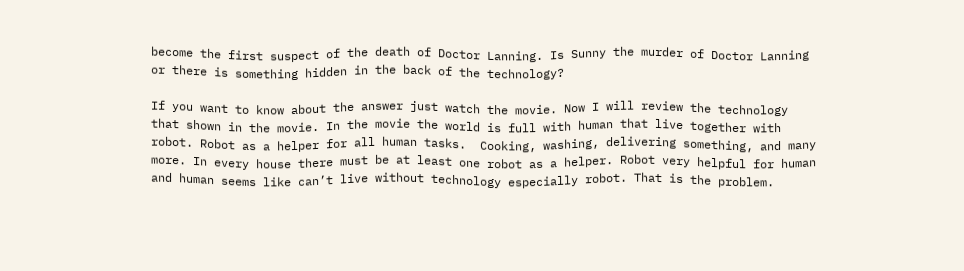become the first suspect of the death of Doctor Lanning. Is Sunny the murder of Doctor Lanning or there is something hidden in the back of the technology?

If you want to know about the answer just watch the movie. Now I will review the technology that shown in the movie. In the movie the world is full with human that live together with robot. Robot as a helper for all human tasks.  Cooking, washing, delivering something, and many more. In every house there must be at least one robot as a helper. Robot very helpful for human and human seems like can’t live without technology especially robot. That is the problem.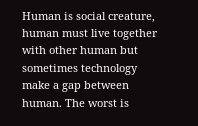Human is social creature, human must live together with other human but sometimes technology make a gap between human. The worst is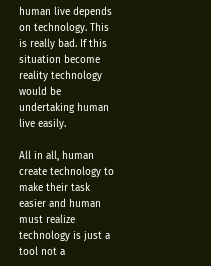human live depends on technology. This is really bad. If this situation become reality technology would be undertaking human live easily.

All in all, human create technology to make their task easier and human must realize technology is just a tool not a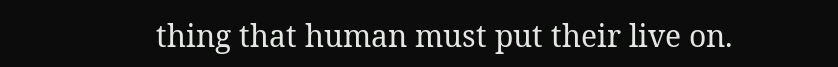thing that human must put their live on.